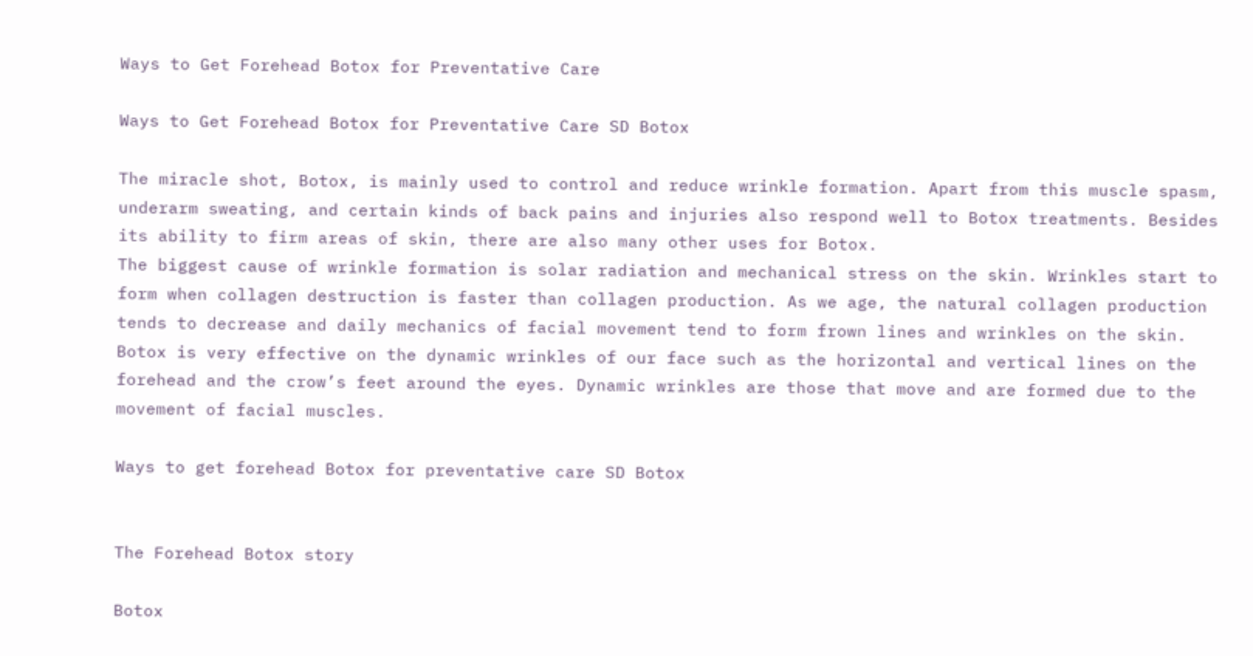Ways to Get Forehead Botox for Preventative Care

Ways to Get Forehead Botox for Preventative Care SD Botox

The miracle shot, Botox, is mainly used to control and reduce wrinkle formation. Apart from this muscle spasm, underarm sweating, and certain kinds of back pains and injuries also respond well to Botox treatments. Besides its ability to firm areas of skin, there are also many other uses for Botox.
The biggest cause of wrinkle formation is solar radiation and mechanical stress on the skin. Wrinkles start to form when collagen destruction is faster than collagen production. As we age, the natural collagen production tends to decrease and daily mechanics of facial movement tend to form frown lines and wrinkles on the skin. Botox is very effective on the dynamic wrinkles of our face such as the horizontal and vertical lines on the forehead and the crow’s feet around the eyes. Dynamic wrinkles are those that move and are formed due to the movement of facial muscles.

Ways to get forehead Botox for preventative care SD Botox


The Forehead Botox story

Botox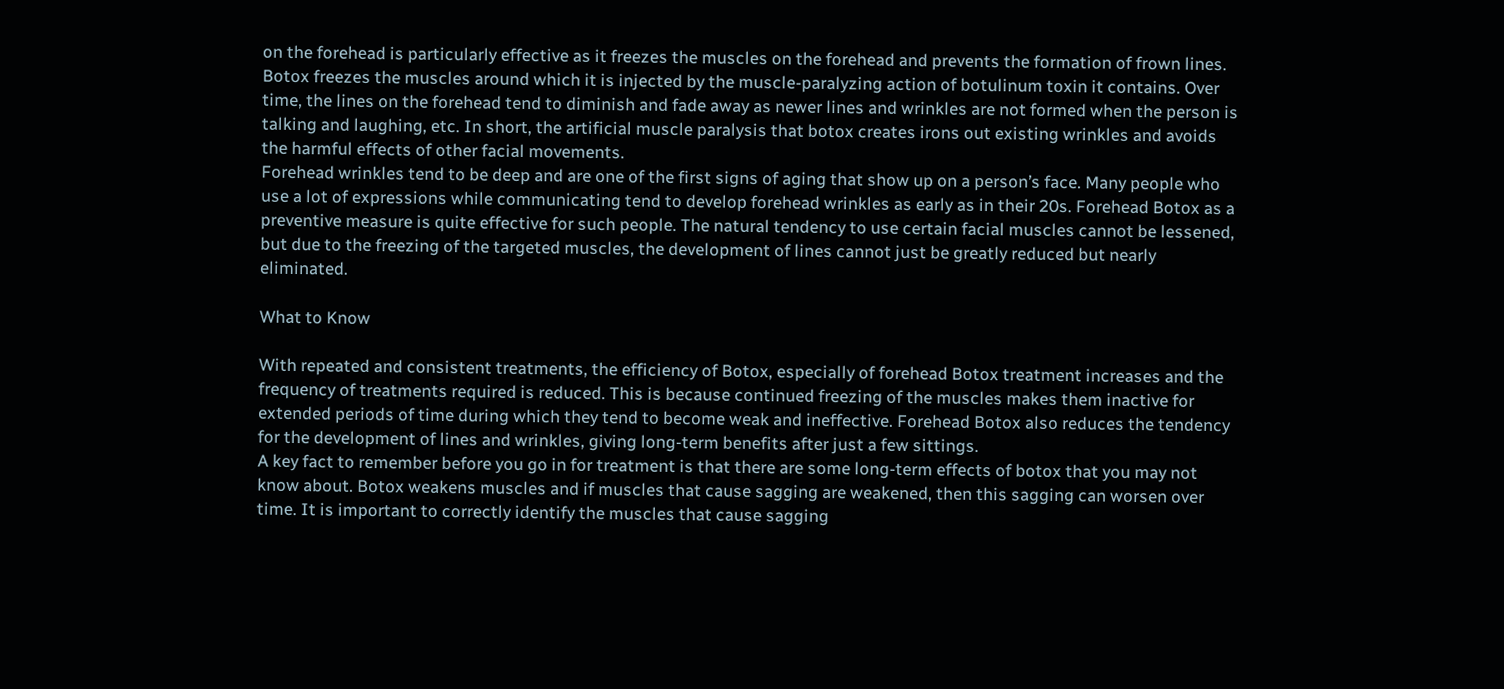on the forehead is particularly effective as it freezes the muscles on the forehead and prevents the formation of frown lines. Botox freezes the muscles around which it is injected by the muscle-paralyzing action of botulinum toxin it contains. Over time, the lines on the forehead tend to diminish and fade away as newer lines and wrinkles are not formed when the person is talking and laughing, etc. In short, the artificial muscle paralysis that botox creates irons out existing wrinkles and avoids the harmful effects of other facial movements.
Forehead wrinkles tend to be deep and are one of the first signs of aging that show up on a person’s face. Many people who use a lot of expressions while communicating tend to develop forehead wrinkles as early as in their 20s. Forehead Botox as a preventive measure is quite effective for such people. The natural tendency to use certain facial muscles cannot be lessened, but due to the freezing of the targeted muscles, the development of lines cannot just be greatly reduced but nearly eliminated.

What to Know

With repeated and consistent treatments, the efficiency of Botox, especially of forehead Botox treatment increases and the frequency of treatments required is reduced. This is because continued freezing of the muscles makes them inactive for extended periods of time during which they tend to become weak and ineffective. Forehead Botox also reduces the tendency for the development of lines and wrinkles, giving long-term benefits after just a few sittings.
A key fact to remember before you go in for treatment is that there are some long-term effects of botox that you may not know about. Botox weakens muscles and if muscles that cause sagging are weakened, then this sagging can worsen over time. It is important to correctly identify the muscles that cause sagging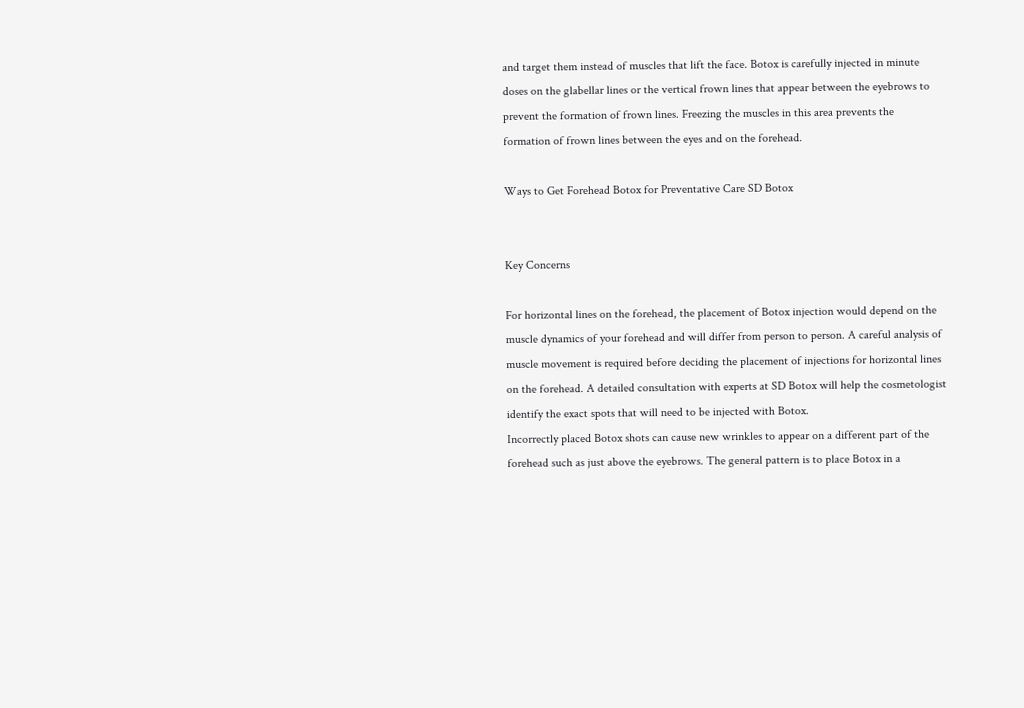and target them instead of muscles that lift the face. Botox is carefully injected in minute doses on the glabellar lines or the vertical frown lines that appear between the eyebrows to prevent the formation of frown lines. Freezing the muscles in this area prevents the formation of frown lines between the eyes and on the forehead.

Ways to Get Forehead Botox for Preventative Care SD Botox


Key Concerns

For horizontal lines on the forehead, the placement of Botox injection would depend on the muscle dynamics of your forehead and will differ from person to person. A careful analysis of muscle movement is required before deciding the placement of injections for horizontal lines on the forehead. A detailed consultation with experts at SD Botox will help the cosmetologist identify the exact spots that will need to be injected with Botox.
Incorrectly placed Botox shots can cause new wrinkles to appear on a different part of the forehead such as just above the eyebrows. The general pattern is to place Botox in a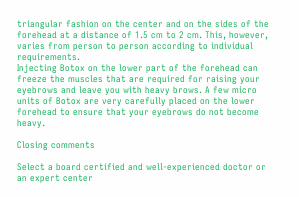triangular fashion on the center and on the sides of the forehead at a distance of 1.5 cm to 2 cm. This, however, varies from person to person according to individual requirements.
Injecting Botox on the lower part of the forehead can freeze the muscles that are required for raising your eyebrows and leave you with heavy brows. A few micro units of Botox are very carefully placed on the lower forehead to ensure that your eyebrows do not become heavy.

Closing comments

Select a board certified and well-experienced doctor or an expert center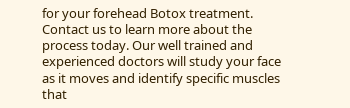for your forehead Botox treatment. Contact us to learn more about the process today. Our well trained and experienced doctors will study your face as it moves and identify specific muscles that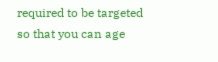required to be targeted so that you can age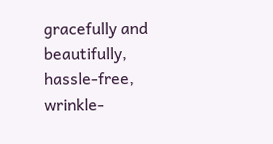gracefully and beautifully, hassle-free, wrinkle-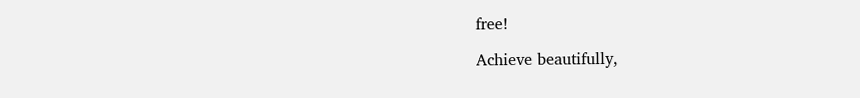free!

Achieve beautifully,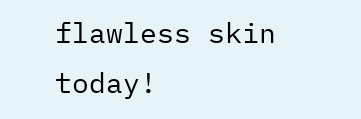flawless skin today!